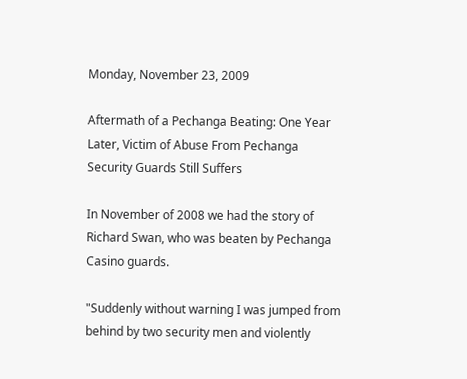Monday, November 23, 2009

Aftermath of a Pechanga Beating: One Year Later, Victim of Abuse From Pechanga Security Guards Still Suffers

In November of 2008 we had the story of Richard Swan, who was beaten by Pechanga Casino guards.

"Suddenly without warning I was jumped from behind by two security men and violently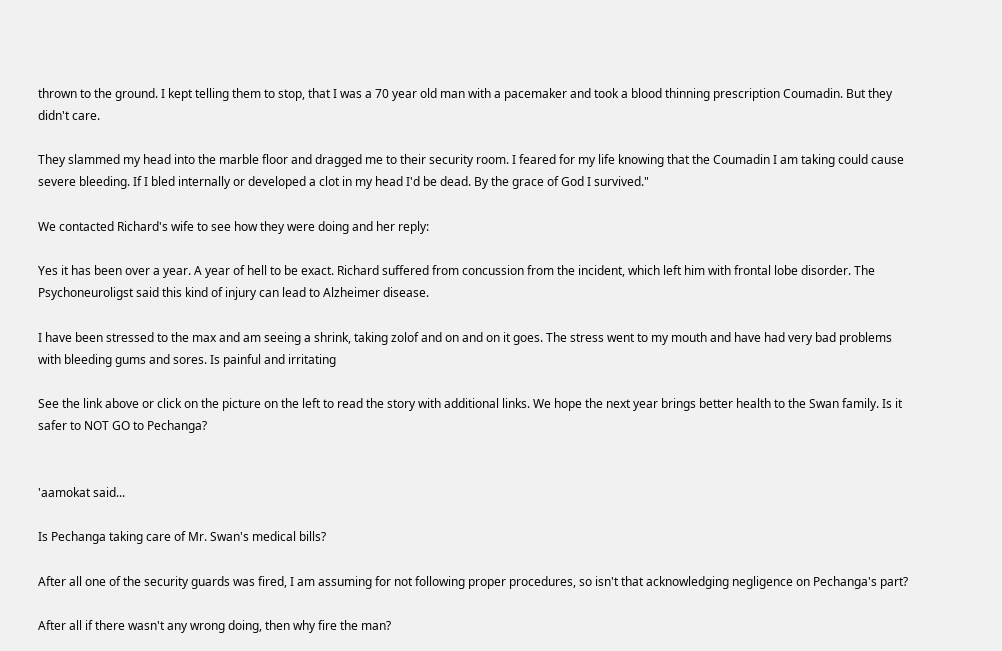thrown to the ground. I kept telling them to stop, that I was a 70 year old man with a pacemaker and took a blood thinning prescription Coumadin. But they didn't care.

They slammed my head into the marble floor and dragged me to their security room. I feared for my life knowing that the Coumadin I am taking could cause severe bleeding. If I bled internally or developed a clot in my head I'd be dead. By the grace of God I survived."

We contacted Richard's wife to see how they were doing and her reply:

Yes it has been over a year. A year of hell to be exact. Richard suffered from concussion from the incident, which left him with frontal lobe disorder. The Psychoneuroligst said this kind of injury can lead to Alzheimer disease.

I have been stressed to the max and am seeing a shrink, taking zolof and on and on it goes. The stress went to my mouth and have had very bad problems with bleeding gums and sores. Is painful and irritating

See the link above or click on the picture on the left to read the story with additional links. We hope the next year brings better health to the Swan family. Is it safer to NOT GO to Pechanga?


'aamokat said...

Is Pechanga taking care of Mr. Swan's medical bills?

After all one of the security guards was fired, I am assuming for not following proper procedures, so isn't that acknowledging negligence on Pechanga's part?

After all if there wasn't any wrong doing, then why fire the man?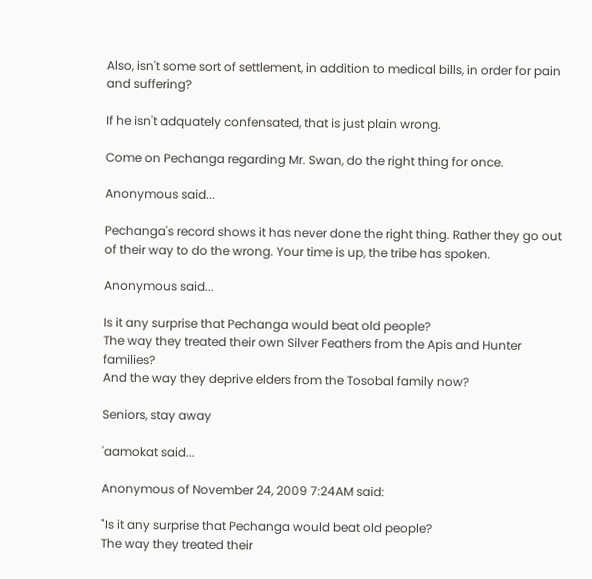Also, isn't some sort of settlement, in addition to medical bills, in order for pain and suffering?

If he isn't adquately confensated, that is just plain wrong.

Come on Pechanga regarding Mr. Swan, do the right thing for once.

Anonymous said...

Pechanga's record shows it has never done the right thing. Rather they go out of their way to do the wrong. Your time is up, the tribe has spoken.

Anonymous said...

Is it any surprise that Pechanga would beat old people?
The way they treated their own Silver Feathers from the Apis and Hunter families?
And the way they deprive elders from the Tosobal family now?

Seniors, stay away

'aamokat said...

Anonymous of November 24, 2009 7:24AM said:

"Is it any surprise that Pechanga would beat old people?
The way they treated their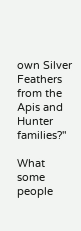own Silver Feathers from the Apis and Hunter families?"

What some people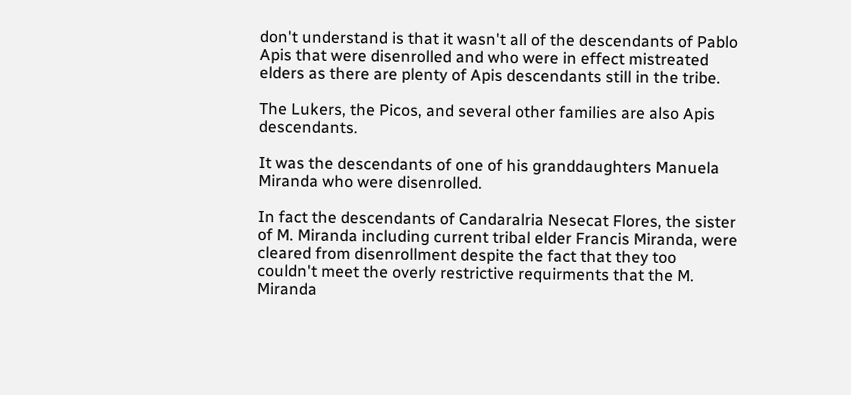don't understand is that it wasn't all of the descendants of Pablo Apis that were disenrolled and who were in effect mistreated elders as there are plenty of Apis descendants still in the tribe.

The Lukers, the Picos, and several other families are also Apis descendants.

It was the descendants of one of his granddaughters Manuela Miranda who were disenrolled.

In fact the descendants of Candaralria Nesecat Flores, the sister of M. Miranda including current tribal elder Francis Miranda, were cleared from disenrollment despite the fact that they too couldn't meet the overly restrictive requirments that the M. Miranda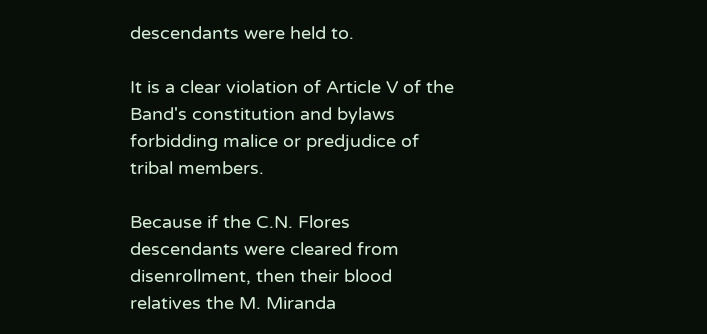descendants were held to.

It is a clear violation of Article V of the Band's constitution and bylaws forbidding malice or predjudice of tribal members.

Because if the C.N. Flores descendants were cleared from disenrollment, then their blood relatives the M. Miranda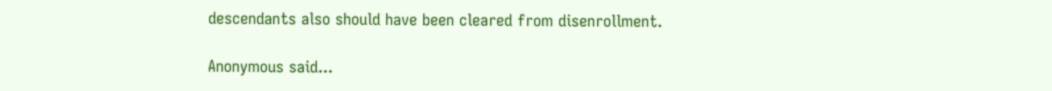descendants also should have been cleared from disenrollment.

Anonymous said...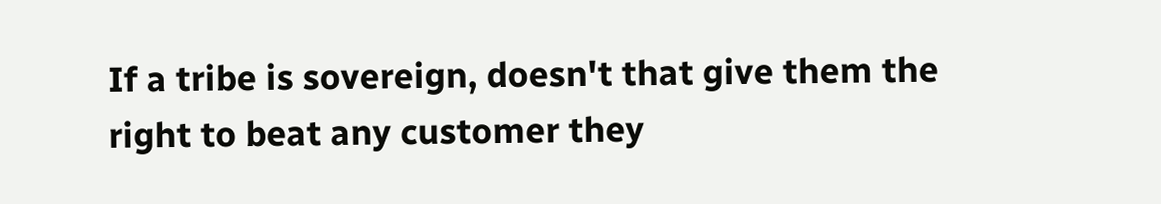If a tribe is sovereign, doesn't that give them the right to beat any customer they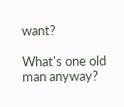want?

What's one old man anyway?